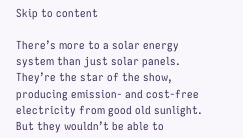Skip to content

There’s more to a solar energy system than just solar panels. They’re the star of the show, producing emission- and cost-free electricity from good old sunlight. But they wouldn’t be able to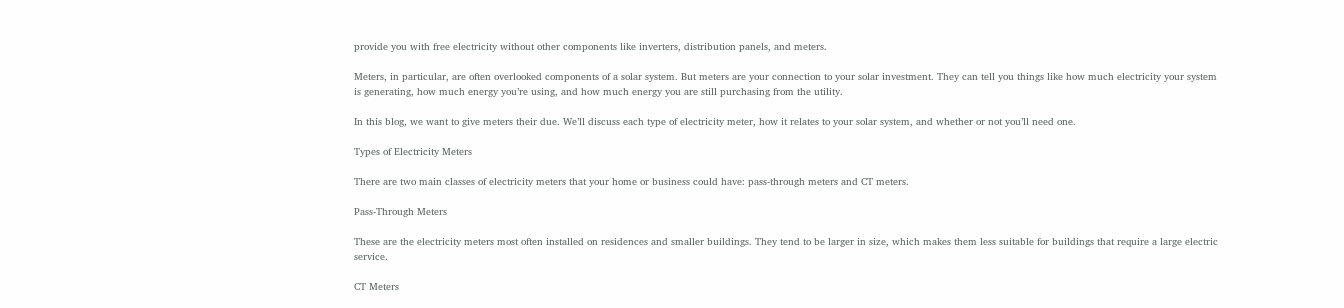provide you with free electricity without other components like inverters, distribution panels, and meters.

Meters, in particular, are often overlooked components of a solar system. But meters are your connection to your solar investment. They can tell you things like how much electricity your system is generating, how much energy you’re using, and how much energy you are still purchasing from the utility.

In this blog, we want to give meters their due. We’ll discuss each type of electricity meter, how it relates to your solar system, and whether or not you’ll need one.

Types of Electricity Meters

There are two main classes of electricity meters that your home or business could have: pass-through meters and CT meters.

Pass-Through Meters

These are the electricity meters most often installed on residences and smaller buildings. They tend to be larger in size, which makes them less suitable for buildings that require a large electric service.

CT Meters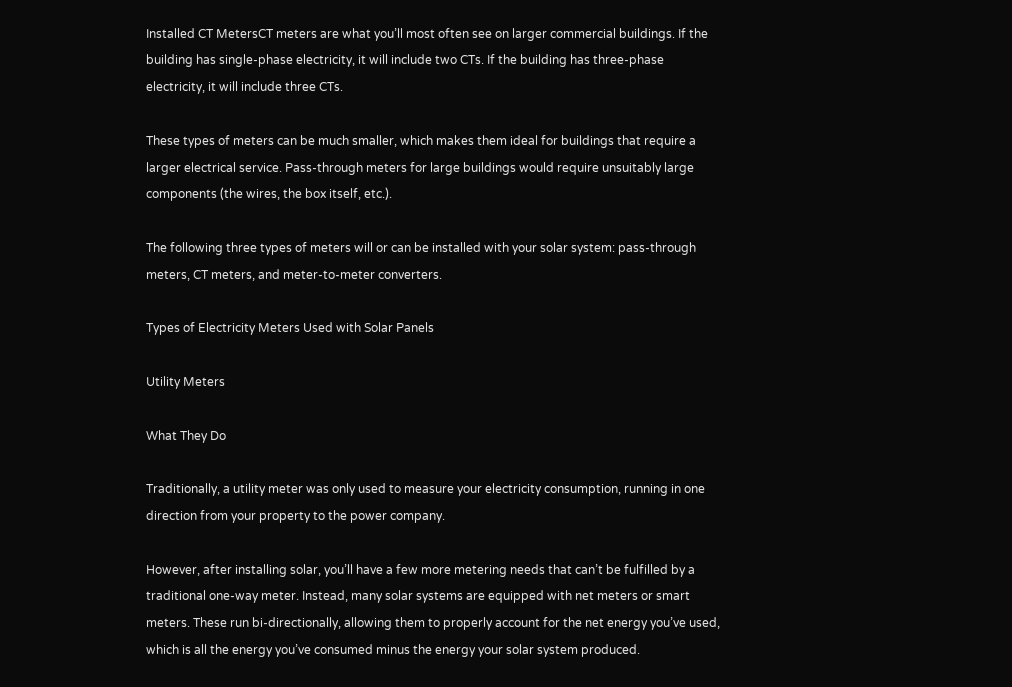Installed CT MetersCT meters are what you’ll most often see on larger commercial buildings. If the building has single-phase electricity, it will include two CTs. If the building has three-phase electricity, it will include three CTs.

These types of meters can be much smaller, which makes them ideal for buildings that require a larger electrical service. Pass-through meters for large buildings would require unsuitably large components (the wires, the box itself, etc.).

The following three types of meters will or can be installed with your solar system: pass-through meters, CT meters, and meter-to-meter converters.

Types of Electricity Meters Used with Solar Panels

Utility Meters

What They Do

Traditionally, a utility meter was only used to measure your electricity consumption, running in one direction from your property to the power company.

However, after installing solar, you’ll have a few more metering needs that can’t be fulfilled by a traditional one-way meter. Instead, many solar systems are equipped with net meters or smart meters. These run bi-directionally, allowing them to properly account for the net energy you’ve used, which is all the energy you’ve consumed minus the energy your solar system produced.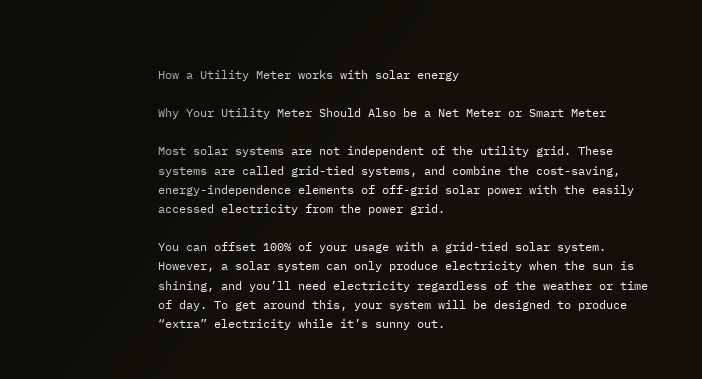How a Utility Meter works with solar energy

Why Your Utility Meter Should Also be a Net Meter or Smart Meter

Most solar systems are not independent of the utility grid. These systems are called grid-tied systems, and combine the cost-saving, energy-independence elements of off-grid solar power with the easily accessed electricity from the power grid.

You can offset 100% of your usage with a grid-tied solar system. However, a solar system can only produce electricity when the sun is shining, and you’ll need electricity regardless of the weather or time of day. To get around this, your system will be designed to produce “extra” electricity while it’s sunny out.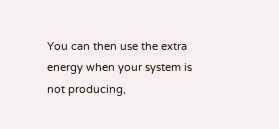You can then use the extra energy when your system is not producing,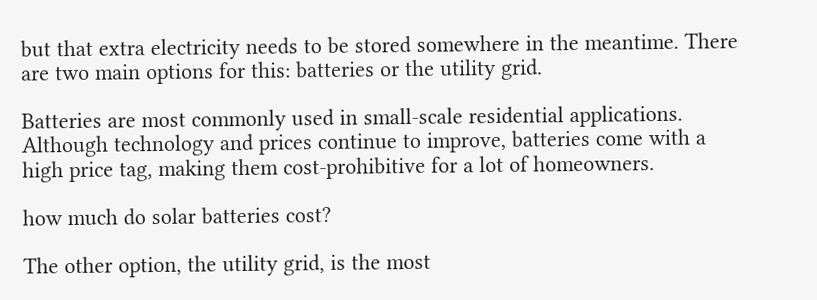but that extra electricity needs to be stored somewhere in the meantime. There are two main options for this: batteries or the utility grid.

Batteries are most commonly used in small-scale residential applications. Although technology and prices continue to improve, batteries come with a high price tag, making them cost-prohibitive for a lot of homeowners.

how much do solar batteries cost?

The other option, the utility grid, is the most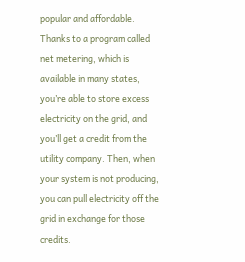popular and affordable. Thanks to a program called net metering, which is available in many states, you’re able to store excess electricity on the grid, and you’ll get a credit from the utility company. Then, when your system is not producing, you can pull electricity off the grid in exchange for those credits.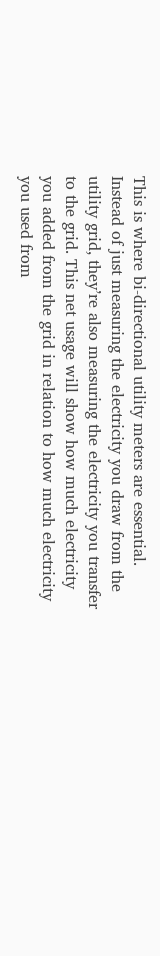This is where bi-directional utility meters are essential. Instead of just measuring the electricity you draw from the utility grid, they’re also measuring the electricity you transfer to the grid. This net usage will show how much electricity you added from the grid in relation to how much electricity you used from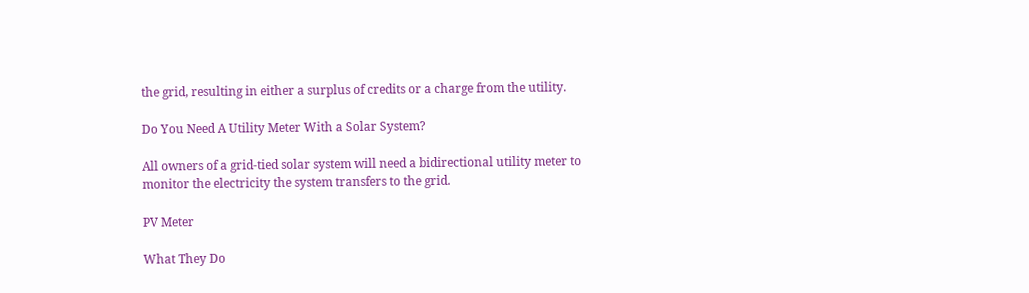the grid, resulting in either a surplus of credits or a charge from the utility.

Do You Need A Utility Meter With a Solar System?

All owners of a grid-tied solar system will need a bidirectional utility meter to monitor the electricity the system transfers to the grid.

PV Meter

What They Do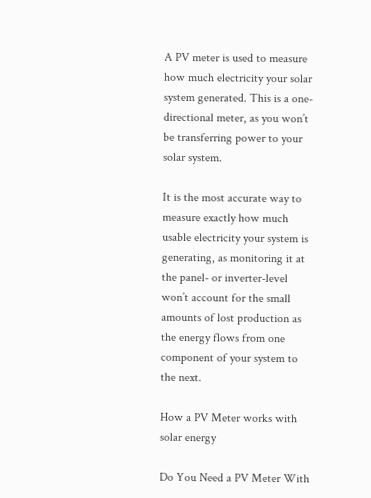A PV meter is used to measure how much electricity your solar system generated. This is a one-directional meter, as you won’t be transferring power to your solar system.

It is the most accurate way to measure exactly how much usable electricity your system is generating, as monitoring it at the panel- or inverter-level won’t account for the small amounts of lost production as the energy flows from one component of your system to the next.

How a PV Meter works with solar energy

Do You Need a PV Meter With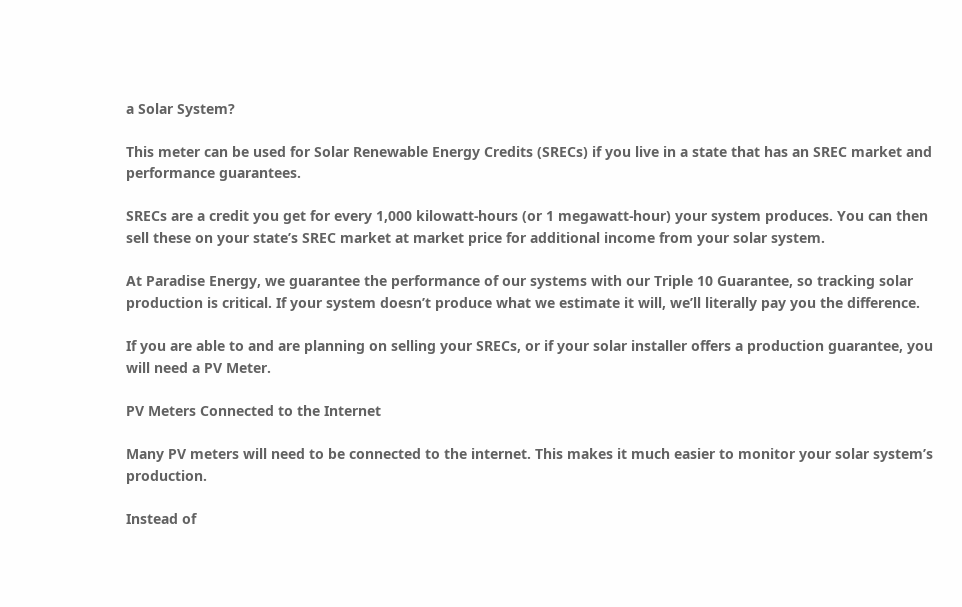a Solar System?

This meter can be used for Solar Renewable Energy Credits (SRECs) if you live in a state that has an SREC market and performance guarantees.

SRECs are a credit you get for every 1,000 kilowatt-hours (or 1 megawatt-hour) your system produces. You can then sell these on your state’s SREC market at market price for additional income from your solar system.

At Paradise Energy, we guarantee the performance of our systems with our Triple 10 Guarantee, so tracking solar production is critical. If your system doesn’t produce what we estimate it will, we’ll literally pay you the difference.

If you are able to and are planning on selling your SRECs, or if your solar installer offers a production guarantee, you will need a PV Meter.

PV Meters Connected to the Internet

Many PV meters will need to be connected to the internet. This makes it much easier to monitor your solar system’s production.

Instead of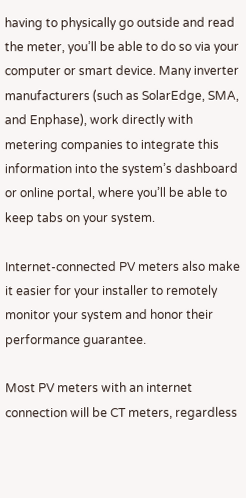having to physically go outside and read the meter, you’ll be able to do so via your computer or smart device. Many inverter manufacturers (such as SolarEdge, SMA, and Enphase), work directly with metering companies to integrate this information into the system’s dashboard or online portal, where you’ll be able to keep tabs on your system.

Internet-connected PV meters also make it easier for your installer to remotely monitor your system and honor their performance guarantee.

Most PV meters with an internet connection will be CT meters, regardless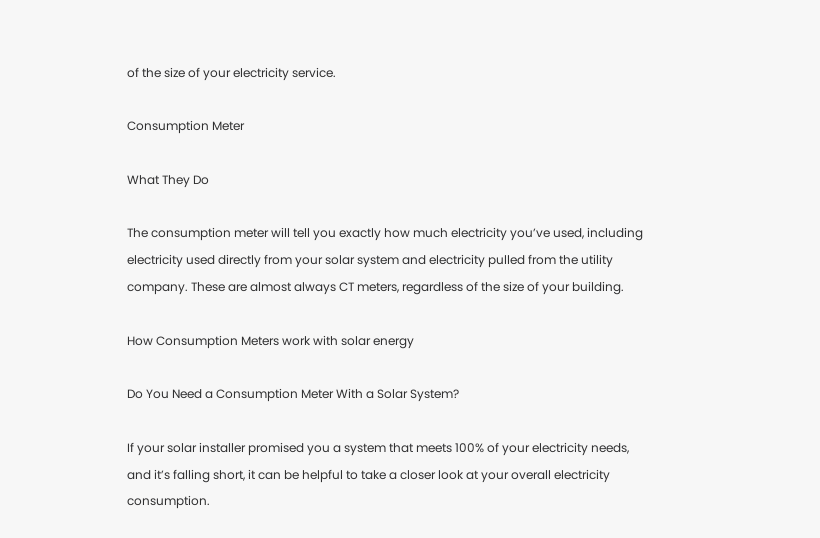of the size of your electricity service.

Consumption Meter

What They Do

The consumption meter will tell you exactly how much electricity you’ve used, including electricity used directly from your solar system and electricity pulled from the utility company. These are almost always CT meters, regardless of the size of your building.

How Consumption Meters work with solar energy

Do You Need a Consumption Meter With a Solar System?

If your solar installer promised you a system that meets 100% of your electricity needs, and it’s falling short, it can be helpful to take a closer look at your overall electricity consumption.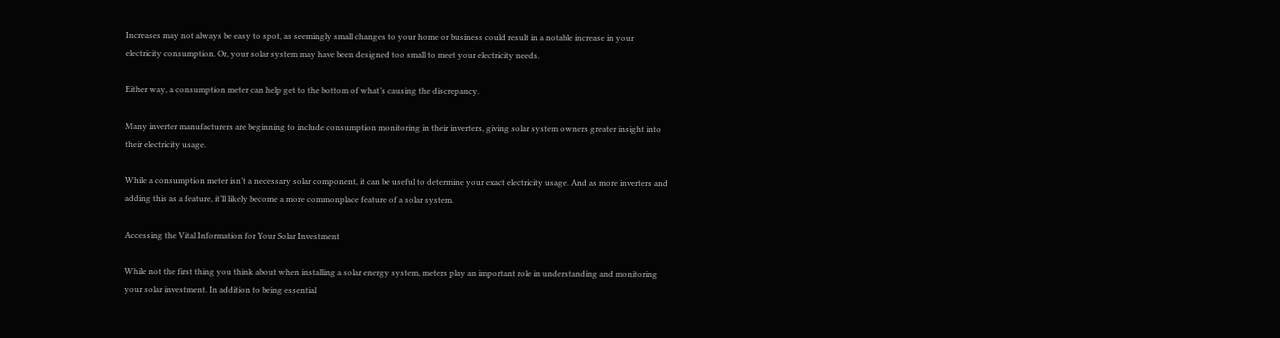Increases may not always be easy to spot, as seemingly small changes to your home or business could result in a notable increase in your electricity consumption. Or, your solar system may have been designed too small to meet your electricity needs.

Either way, a consumption meter can help get to the bottom of what’s causing the discrepancy.

Many inverter manufacturers are beginning to include consumption monitoring in their inverters, giving solar system owners greater insight into their electricity usage.

While a consumption meter isn’t a necessary solar component, it can be useful to determine your exact electricity usage. And as more inverters and adding this as a feature, it’ll likely become a more commonplace feature of a solar system.

Accessing the Vital Information for Your Solar Investment

While not the first thing you think about when installing a solar energy system, meters play an important role in understanding and monitoring your solar investment. In addition to being essential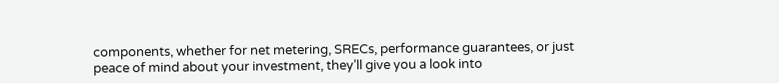components, whether for net metering, SRECs, performance guarantees, or just peace of mind about your investment, they’ll give you a look into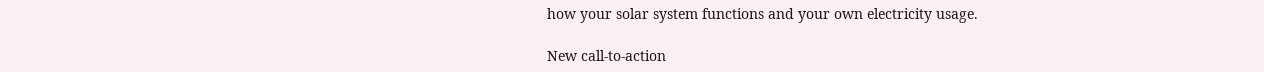how your solar system functions and your own electricity usage.

New call-to-action